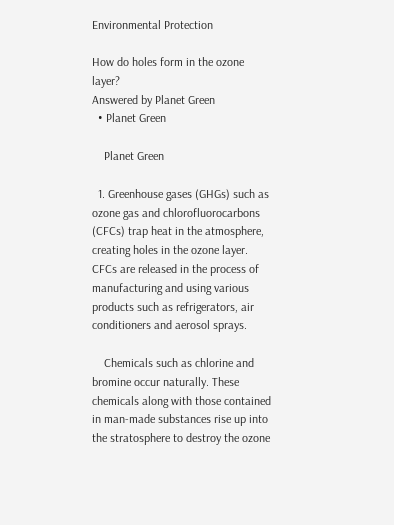Environmental Protection

How do holes form in the ozone layer?
Answered by Planet Green
  • Planet Green

    Planet Green

  1. Greenhouse gases (GHGs) such as ozone gas and chlorofluorocarbons (CFCs) trap heat in the atmosphere, creating holes in the ozone layer. CFCs are released in the process of manufacturing and using various products such as refrigerators, air conditioners and aerosol sprays.

    Chemicals such as chlorine and bromine occur naturally. These chemicals along with those contained in man-made substances rise up into the stratosphere to destroy the ozone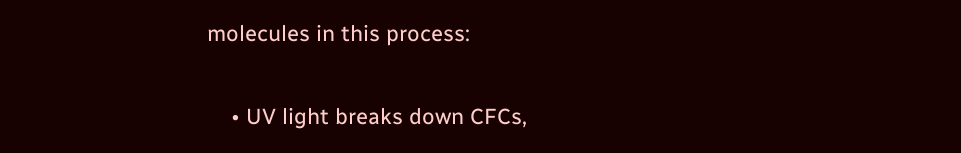molecules in this process:

    • UV light breaks down CFCs,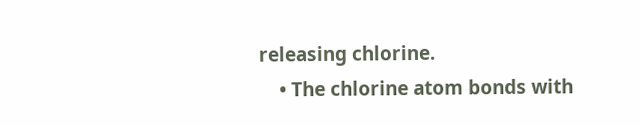releasing chlorine.
    • The chlorine atom bonds with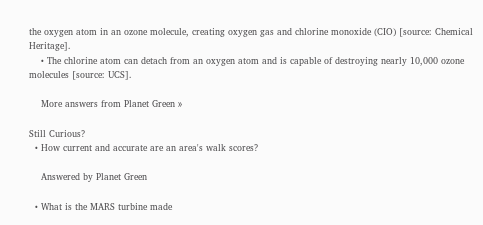the oxygen atom in an ozone molecule, creating oxygen gas and chlorine monoxide (CIO) [source: Chemical Heritage].
    • The chlorine atom can detach from an oxygen atom and is capable of destroying nearly 10,000 ozone molecules [source: UCS].

    More answers from Planet Green »

Still Curious?
  • How current and accurate are an area's walk scores?

    Answered by Planet Green

  • What is the MARS turbine made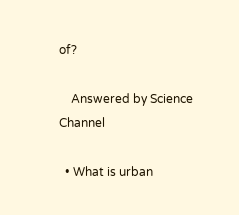of?

    Answered by Science Channel

  • What is urban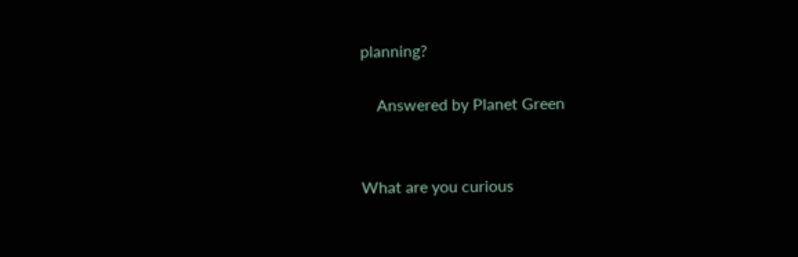planning?

    Answered by Planet Green


What are you curious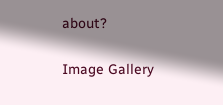about?

Image Gallery